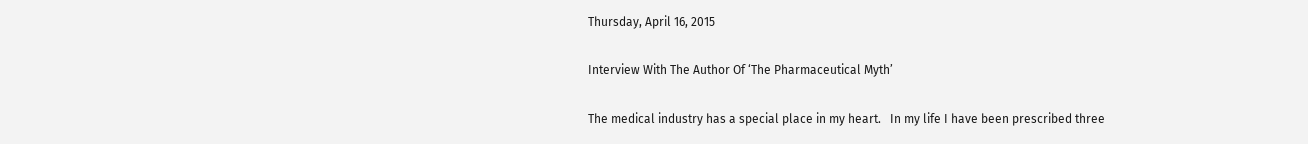Thursday, April 16, 2015

Interview With The Author Of ‘The Pharmaceutical Myth’

The medical industry has a special place in my heart.   In my life I have been prescribed three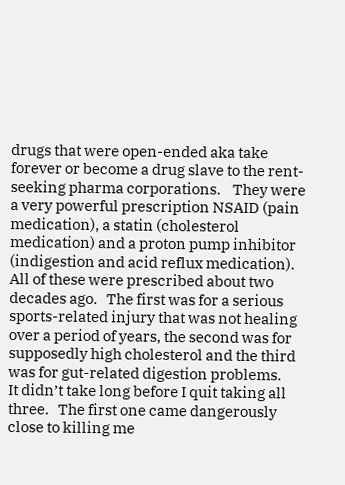drugs that were open-ended aka take forever or become a drug slave to the rent-seeking pharma corporations.    They were a very powerful prescription NSAID (pain medication), a statin (cholesterol medication) and a proton pump inhibitor (indigestion and acid reflux medication).   All of these were prescribed about two decades ago.   The first was for a serious sports-related injury that was not healing over a period of years, the second was for supposedly high cholesterol and the third was for gut-related digestion problems.     It didn’t take long before I quit taking all three.   The first one came dangerously close to killing me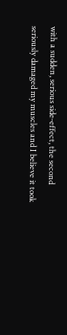with a sudden, serious side-effect, the second seriously damaged my muscles and I believe it took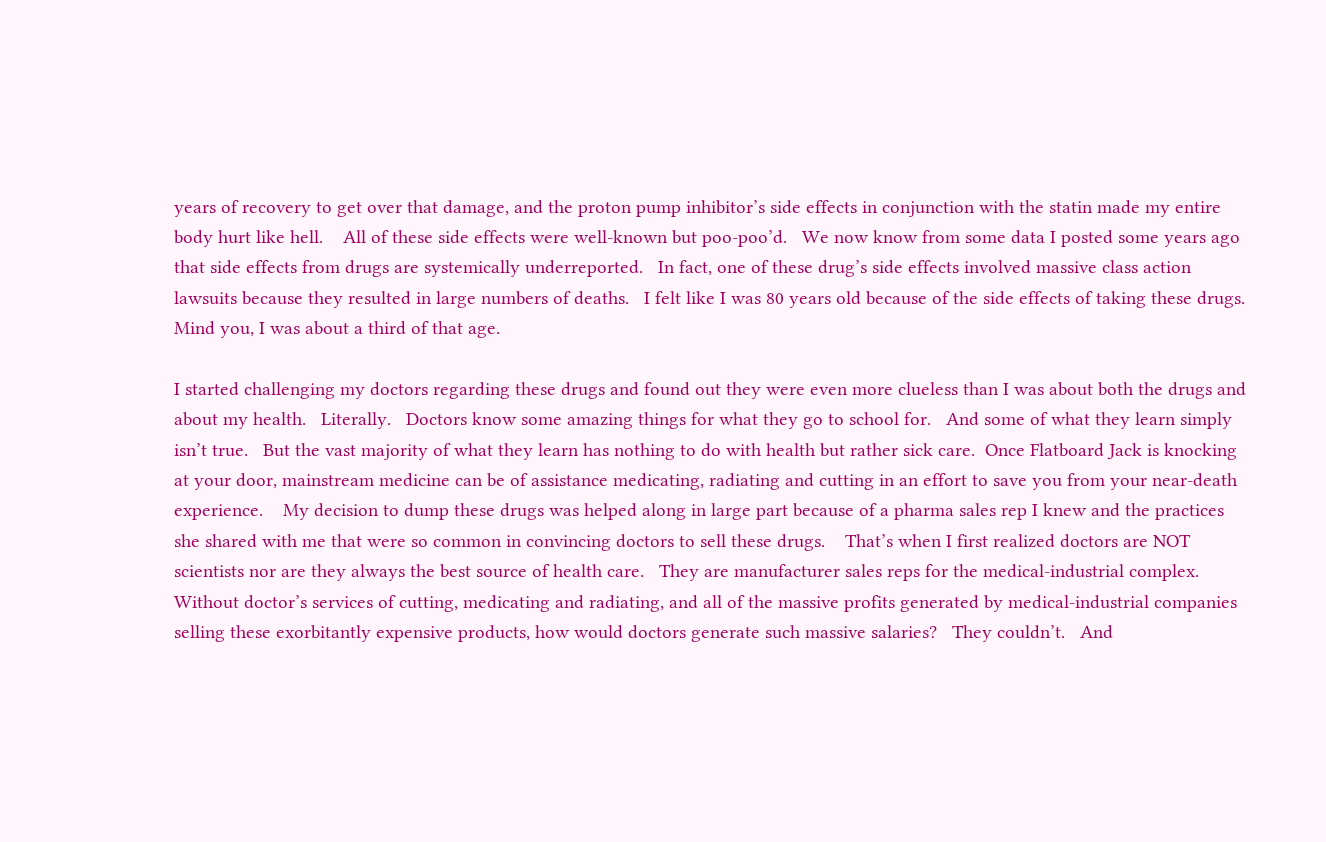years of recovery to get over that damage, and the proton pump inhibitor’s side effects in conjunction with the statin made my entire body hurt like hell.    All of these side effects were well-known but poo-poo’d.   We now know from some data I posted some years ago that side effects from drugs are systemically underreported.   In fact, one of these drug’s side effects involved massive class action lawsuits because they resulted in large numbers of deaths.   I felt like I was 80 years old because of the side effects of taking these drugs.  Mind you, I was about a third of that age.

I started challenging my doctors regarding these drugs and found out they were even more clueless than I was about both the drugs and about my health.   Literally.   Doctors know some amazing things for what they go to school for.   And some of what they learn simply isn’t true.   But the vast majority of what they learn has nothing to do with health but rather sick care.  Once Flatboard Jack is knocking at your door, mainstream medicine can be of assistance medicating, radiating and cutting in an effort to save you from your near-death experience.    My decision to dump these drugs was helped along in large part because of a pharma sales rep I knew and the practices she shared with me that were so common in convincing doctors to sell these drugs.    That’s when I first realized doctors are NOT scientists nor are they always the best source of health care.   They are manufacturer sales reps for the medical-industrial complex.  Without doctor’s services of cutting, medicating and radiating, and all of the massive profits generated by medical-industrial companies selling these exorbitantly expensive products, how would doctors generate such massive salaries?   They couldn’t.   And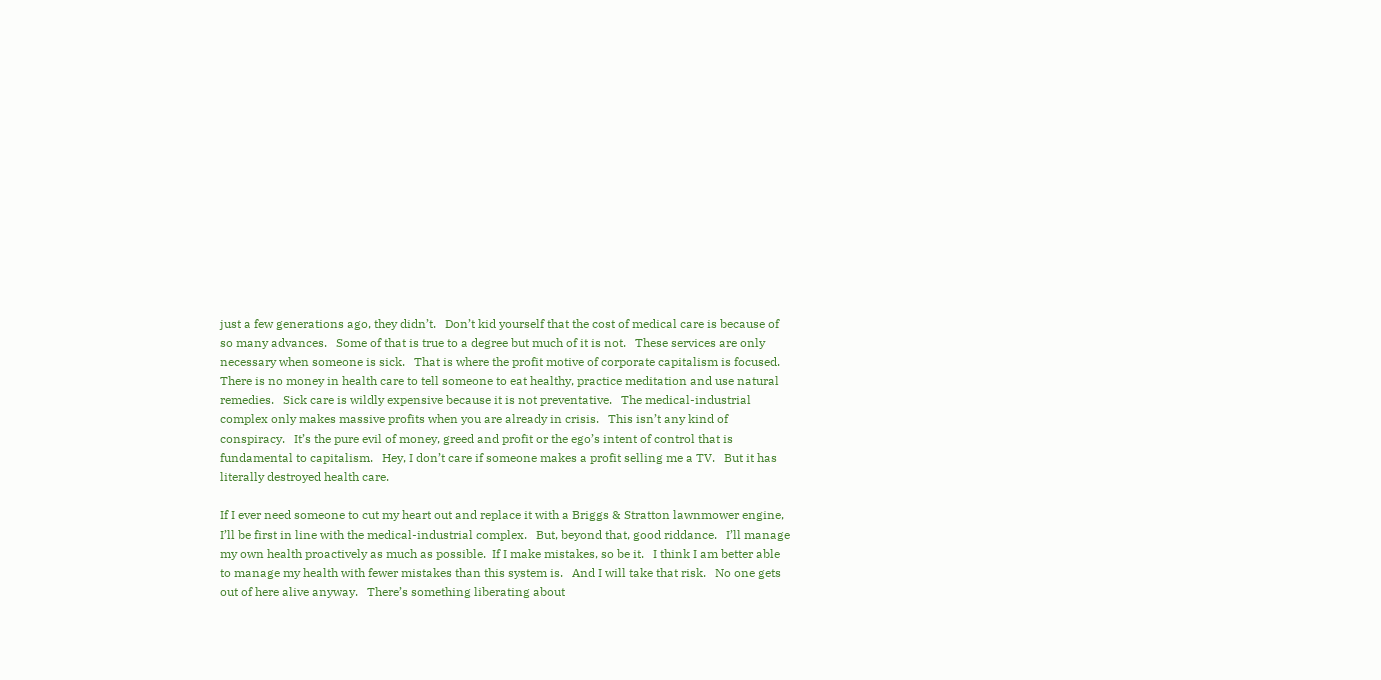just a few generations ago, they didn’t.   Don’t kid yourself that the cost of medical care is because of so many advances.   Some of that is true to a degree but much of it is not.   These services are only necessary when someone is sick.   That is where the profit motive of corporate capitalism is focused.   There is no money in health care to tell someone to eat healthy, practice meditation and use natural remedies.   Sick care is wildly expensive because it is not preventative.   The medical-industrial complex only makes massive profits when you are already in crisis.   This isn’t any kind of conspiracy.   It’s the pure evil of money, greed and profit or the ego’s intent of control that is fundamental to capitalism.   Hey, I don’t care if someone makes a profit selling me a TV.   But it has literally destroyed health care.

If I ever need someone to cut my heart out and replace it with a Briggs & Stratton lawnmower engine, I’ll be first in line with the medical-industrial complex.   But, beyond that, good riddance.   I’ll manage my own health proactively as much as possible.  If I make mistakes, so be it.   I think I am better able to manage my health with fewer mistakes than this system is.   And I will take that risk.   No one gets out of here alive anyway.   There’s something liberating about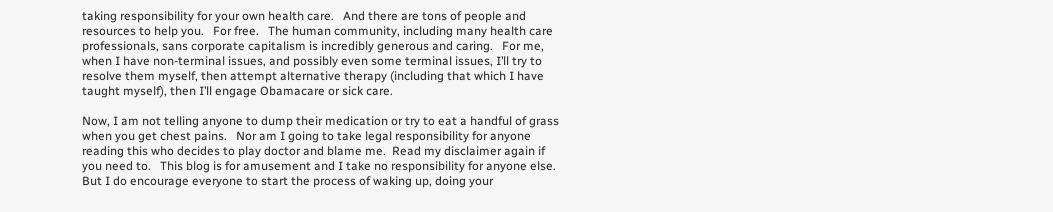taking responsibility for your own health care.   And there are tons of people and resources to help you.   For free.   The human community, including many health care professionals, sans corporate capitalism is incredibly generous and caring.   For me, when I have non-terminal issues, and possibly even some terminal issues, I’ll try to resolve them myself, then attempt alternative therapy (including that which I have taught myself), then I’ll engage Obamacare or sick care.

Now, I am not telling anyone to dump their medication or try to eat a handful of grass when you get chest pains.   Nor am I going to take legal responsibility for anyone reading this who decides to play doctor and blame me.  Read my disclaimer again if you need to.   This blog is for amusement and I take no responsibility for anyone else.   But I do encourage everyone to start the process of waking up, doing your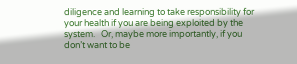diligence and learning to take responsibility for your health if you are being exploited by the system.   Or, maybe more importantly, if you don’t want to be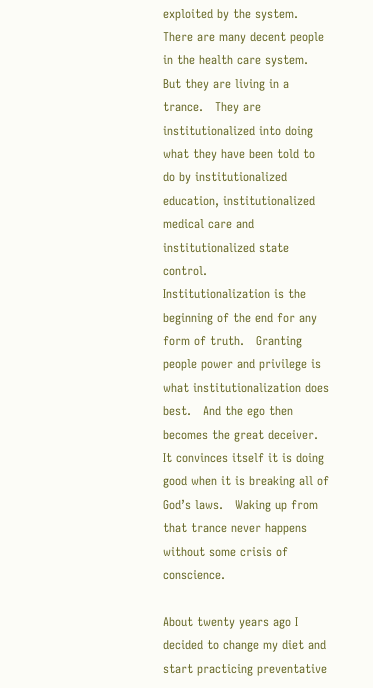exploited by the system.   There are many decent people in the health care system.   But they are living in a trance.   They are institutionalized into doing what they have been told to do by institutionalized education, institutionalized medical care and institutionalized state control.    Institutionalization is the beginning of the end for any form of truth.   Granting people power and privilege is what institutionalization does best.   And the ego then becomes the great deceiver.   It convinces itself it is doing good when it is breaking all of God’s laws.   Waking up from that trance never happens without some crisis of conscience.

About twenty years ago I decided to change my diet and start practicing preventative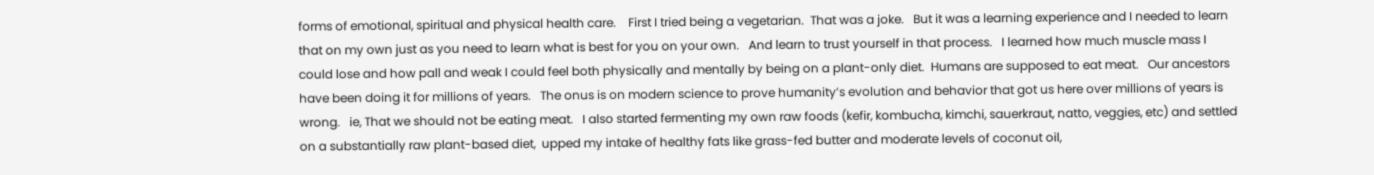forms of emotional, spiritual and physical health care.    First I tried being a vegetarian.  That was a joke.   But it was a learning experience and I needed to learn that on my own just as you need to learn what is best for you on your own.   And learn to trust yourself in that process.   I learned how much muscle mass I could lose and how pall and weak I could feel both physically and mentally by being on a plant-only diet.  Humans are supposed to eat meat.   Our ancestors have been doing it for millions of years.   The onus is on modern science to prove humanity’s evolution and behavior that got us here over millions of years is wrong.   ie, That we should not be eating meat.   I also started fermenting my own raw foods (kefir, kombucha, kimchi, sauerkraut, natto, veggies, etc) and settled on a substantially raw plant-based diet,  upped my intake of healthy fats like grass-fed butter and moderate levels of coconut oil,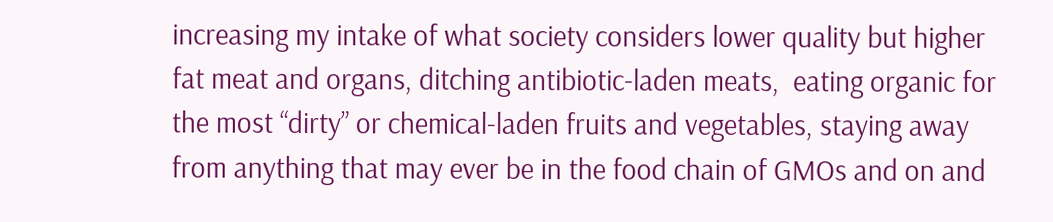increasing my intake of what society considers lower quality but higher fat meat and organs, ditching antibiotic-laden meats,  eating organic for the most “dirty” or chemical-laden fruits and vegetables, staying away from anything that may ever be in the food chain of GMOs and on and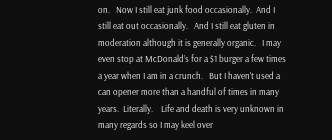on.   Now I still eat junk food occasionally.  And I still eat out occasionally.   And I still eat gluten in moderation although it is generally organic.   I may even stop at McDonald’s for a $1 burger a few times a year when I am in a crunch.   But I haven’t used a can opener more than a handful of times in many years.  Literally.    Life and death is very unknown in many regards so I may keel over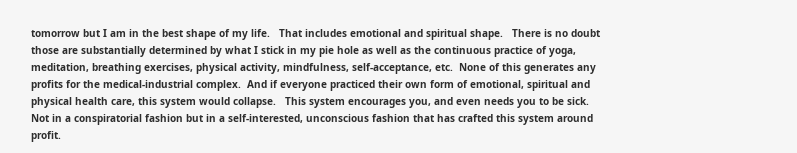tomorrow but I am in the best shape of my life.   That includes emotional and spiritual shape.   There is no doubt those are substantially determined by what I stick in my pie hole as well as the continuous practice of yoga, meditation, breathing exercises, physical activity, mindfulness, self-acceptance, etc.  None of this generates any profits for the medical-industrial complex.  And if everyone practiced their own form of emotional, spiritual and physical health care, this system would collapse.   This system encourages you, and even needs you to be sick.   Not in a conspiratorial fashion but in a self-interested, unconscious fashion that has crafted this system around profit.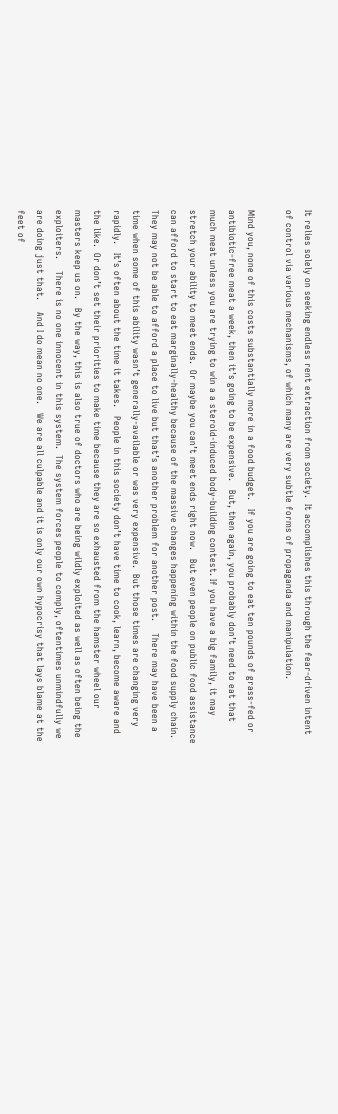It relies solely on seeking endless rent extraction from society.  It accomplishes this through the fear-driven intent of control via various mechanisms, of which many are very subtle forms of propaganda and manipulation.

Mind you, none of this costs substantially more in a food budget.   If you are going to eat ten pounds of grass-fed or antibiotic-free meat a week, then it’s going to be expensive.   But, then again, you probably don’t need to eat that much meat unless you are trying to win a a steroid-induced body-building contest. If you have a big family, it may stretch your ability to meet ends.  Or maybe you can’t meet ends right now.   But even people on public food assistance can afford to start to eat marginally-healthy because of the massive changes happening within the food supply chain.   They may not be able to afford a place to live but that’s another problem for another post.    There may have been a time when some of this ability wasn’t generally-available or was very expensive.  But those times are changing very rapidly.   It’s often about the time it takes.   People in this society don’t have time to cook, learn, become aware and the like.  Or don’t set their priorities to make time because they are so exhausted from the hamster wheel our masters keep us on.   By the way, this is also true of doctors who are being wildly exploited as well as often being the exploiters.    There is no one innocent in this system.  The system forces people to comply, oftentimes unmindfully we are doing just that.    And I do mean no one.   We are all culpable and it is only our own hypocrisy that lays blame at the feet of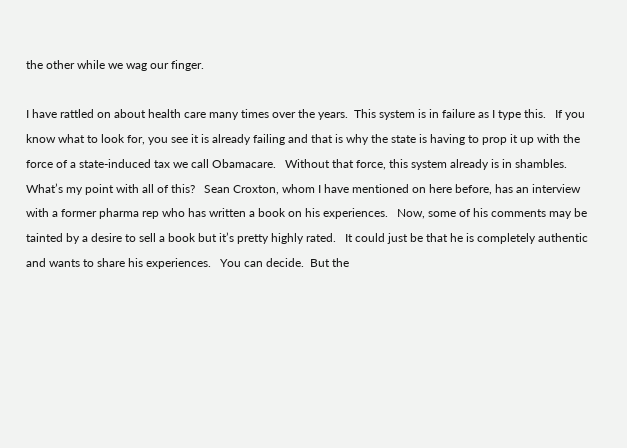the other while we wag our finger.

I have rattled on about health care many times over the years.  This system is in failure as I type this.   If you know what to look for, you see it is already failing and that is why the state is having to prop it up with the force of a state-induced tax we call Obamacare.   Without that force, this system already is in shambles.   What’s my point with all of this?   Sean Croxton, whom I have mentioned on here before, has an interview with a former pharma rep who has written a book on his experiences.   Now, some of his comments may be tainted by a desire to sell a book but it’s pretty highly rated.   It could just be that he is completely authentic and wants to share his experiences.   You can decide.  But the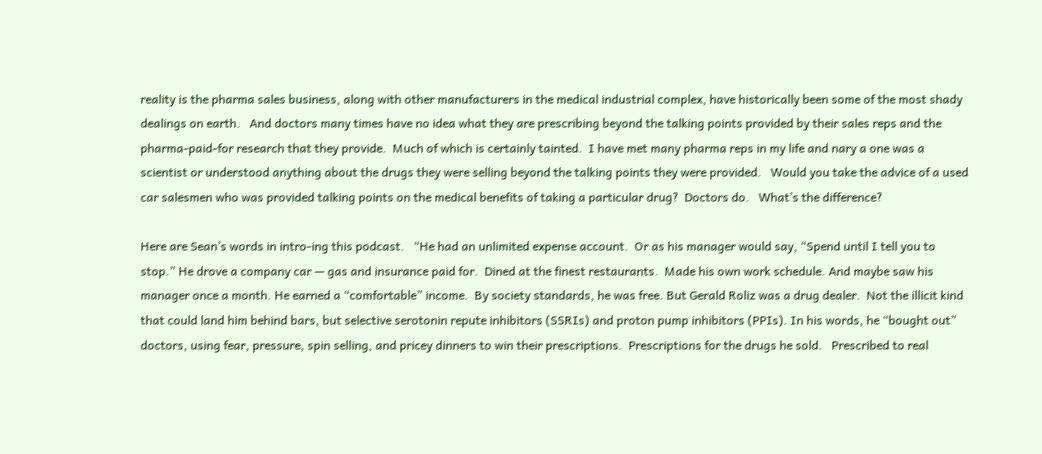reality is the pharma sales business, along with other manufacturers in the medical industrial complex, have historically been some of the most shady dealings on earth.   And doctors many times have no idea what they are prescribing beyond the talking points provided by their sales reps and the pharma-paid-for research that they provide.  Much of which is certainly tainted.  I have met many pharma reps in my life and nary a one was a scientist or understood anything about the drugs they were selling beyond the talking points they were provided.   Would you take the advice of a used car salesmen who was provided talking points on the medical benefits of taking a particular drug?  Doctors do.   What’s the difference?

Here are Sean’s words in intro-ing this podcast.   “He had an unlimited expense account.  Or as his manager would say, “Spend until I tell you to stop.” He drove a company car — gas and insurance paid for.  Dined at the finest restaurants.  Made his own work schedule. And maybe saw his manager once a month. He earned a “comfortable” income.  By society standards, he was free. But Gerald Roliz was a drug dealer.  Not the illicit kind that could land him behind bars, but selective serotonin repute inhibitors (SSRIs) and proton pump inhibitors (PPIs). In his words, he “bought out” doctors, using fear, pressure, spin selling, and pricey dinners to win their prescriptions.  Prescriptions for the drugs he sold.   Prescribed to real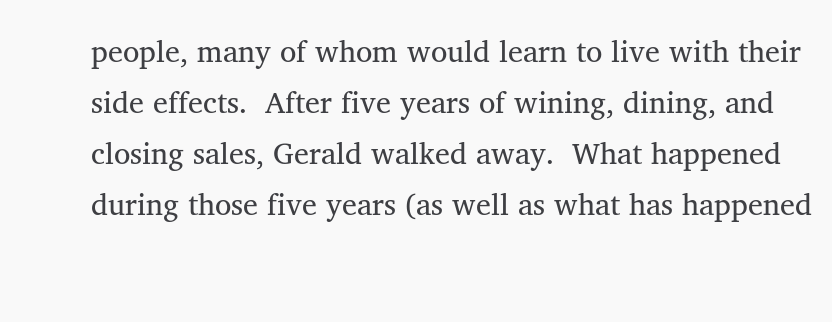people, many of whom would learn to live with their side effects.  After five years of wining, dining, and closing sales, Gerald walked away.  What happened during those five years (as well as what has happened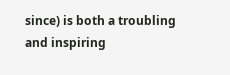since) is both a troubling and inspiring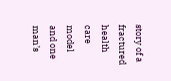story of a fractured health care model and one man’s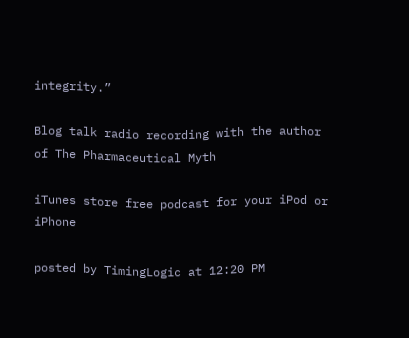integrity.”

Blog talk radio recording with the author of The Pharmaceutical Myth

iTunes store free podcast for your iPod or iPhone

posted by TimingLogic at 12:20 PM